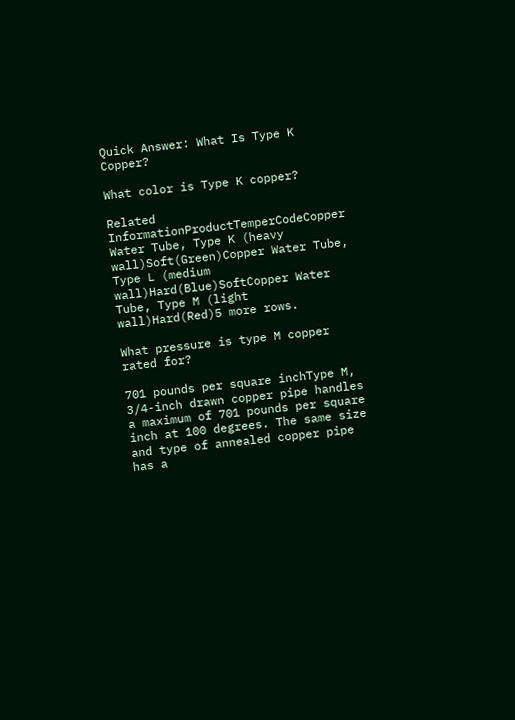Quick Answer: What Is Type K Copper?

What color is Type K copper?

Related InformationProductTemperCodeCopper Water Tube, Type K (heavy wall)Soft(Green)Copper Water Tube, Type L (medium wall)Hard(Blue)SoftCopper Water Tube, Type M (light wall)Hard(Red)5 more rows.

What pressure is type M copper rated for?

701 pounds per square inchType M, 3/4-inch drawn copper pipe handles a maximum of 701 pounds per square inch at 100 degrees. The same size and type of annealed copper pipe has a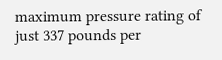maximum pressure rating of just 337 pounds per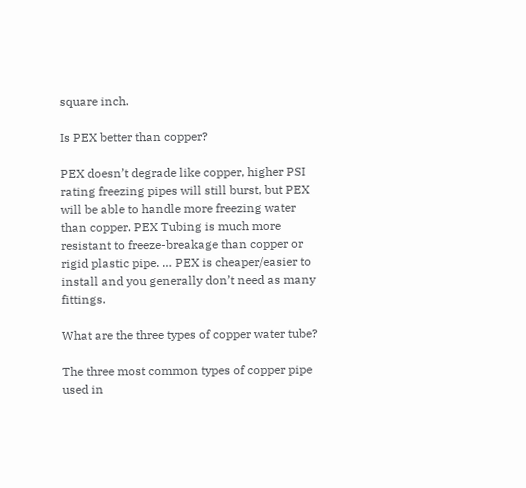square inch.

Is PEX better than copper?

PEX doesn’t degrade like copper, higher PSI rating freezing pipes will still burst, but PEX will be able to handle more freezing water than copper. PEX Tubing is much more resistant to freeze-breakage than copper or rigid plastic pipe. … PEX is cheaper/easier to install and you generally don’t need as many fittings.

What are the three types of copper water tube?

The three most common types of copper pipe used in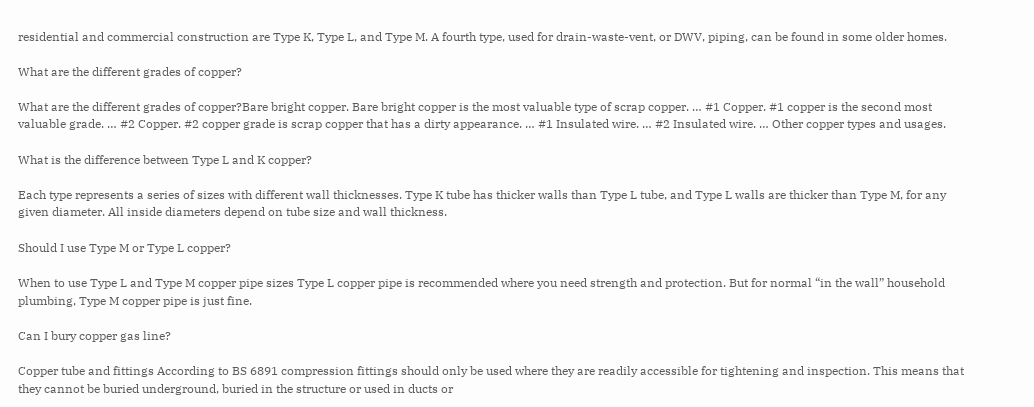residential and commercial construction are Type K, Type L, and Type M. A fourth type, used for drain-waste-vent, or DWV, piping, can be found in some older homes.

What are the different grades of copper?

What are the different grades of copper?Bare bright copper. Bare bright copper is the most valuable type of scrap copper. … #1 Copper. #1 copper is the second most valuable grade. … #2 Copper. #2 copper grade is scrap copper that has a dirty appearance. … #1 Insulated wire. … #2 Insulated wire. … Other copper types and usages.

What is the difference between Type L and K copper?

Each type represents a series of sizes with different wall thicknesses. Type K tube has thicker walls than Type L tube, and Type L walls are thicker than Type M, for any given diameter. All inside diameters depend on tube size and wall thickness.

Should I use Type M or Type L copper?

When to use Type L and Type M copper pipe sizes Type L copper pipe is recommended where you need strength and protection. But for normal “in the wall” household plumbing, Type M copper pipe is just fine.

Can I bury copper gas line?

Copper tube and fittings According to BS 6891 compression fittings should only be used where they are readily accessible for tightening and inspection. This means that they cannot be buried underground, buried in the structure or used in ducts or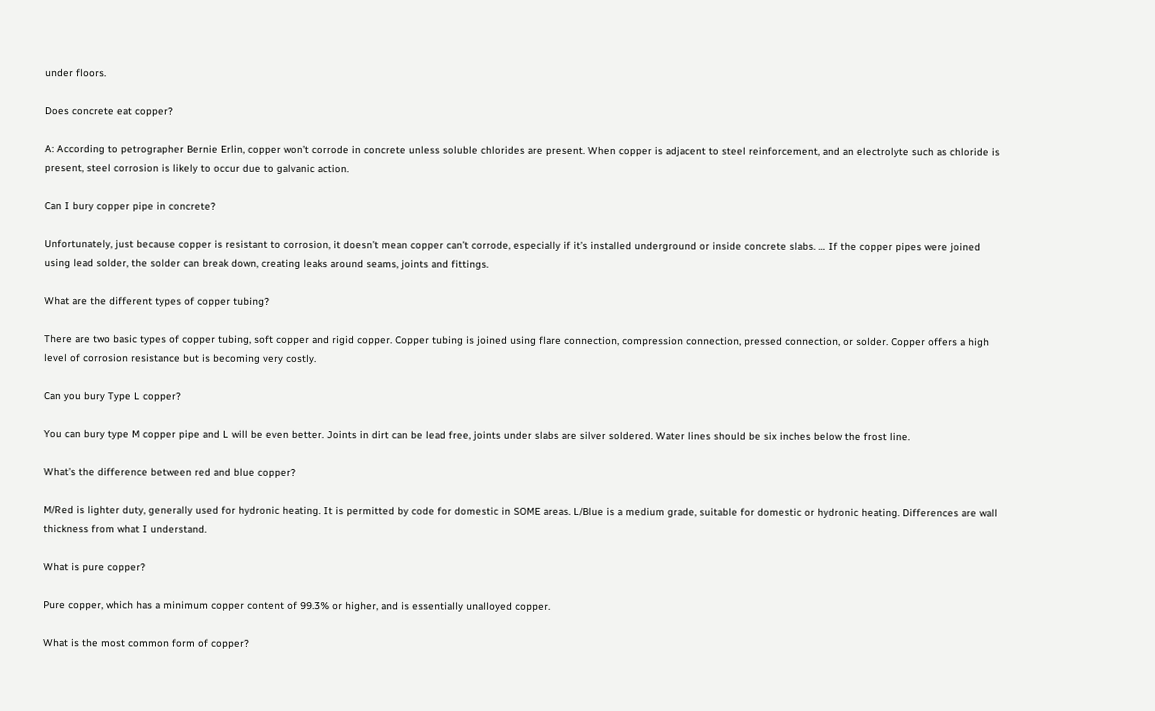under floors.

Does concrete eat copper?

A: According to petrographer Bernie Erlin, copper won’t corrode in concrete unless soluble chlorides are present. When copper is adjacent to steel reinforcement, and an electrolyte such as chloride is present, steel corrosion is likely to occur due to galvanic action.

Can I bury copper pipe in concrete?

Unfortunately, just because copper is resistant to corrosion, it doesn’t mean copper can’t corrode, especially if it’s installed underground or inside concrete slabs. … If the copper pipes were joined using lead solder, the solder can break down, creating leaks around seams, joints and fittings.

What are the different types of copper tubing?

There are two basic types of copper tubing, soft copper and rigid copper. Copper tubing is joined using flare connection, compression connection, pressed connection, or solder. Copper offers a high level of corrosion resistance but is becoming very costly.

Can you bury Type L copper?

You can bury type M copper pipe and L will be even better. Joints in dirt can be lead free, joints under slabs are silver soldered. Water lines should be six inches below the frost line.

What’s the difference between red and blue copper?

M/Red is lighter duty, generally used for hydronic heating. It is permitted by code for domestic in SOME areas. L/Blue is a medium grade, suitable for domestic or hydronic heating. Differences are wall thickness from what I understand.

What is pure copper?

Pure copper, which has a minimum copper content of 99.3% or higher, and is essentially unalloyed copper.

What is the most common form of copper?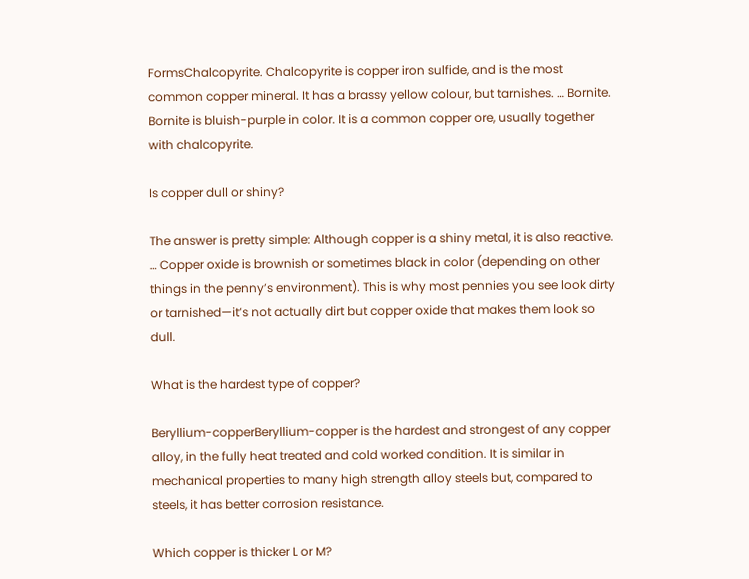FormsChalcopyrite. Chalcopyrite is copper iron sulfide, and is the most common copper mineral. It has a brassy yellow colour, but tarnishes. … Bornite. Bornite is bluish-purple in color. It is a common copper ore, usually together with chalcopyrite.

Is copper dull or shiny?

The answer is pretty simple: Although copper is a shiny metal, it is also reactive. … Copper oxide is brownish or sometimes black in color (depending on other things in the penny’s environment). This is why most pennies you see look dirty or tarnished—it’s not actually dirt but copper oxide that makes them look so dull.

What is the hardest type of copper?

Beryllium-copperBeryllium-copper is the hardest and strongest of any copper alloy, in the fully heat treated and cold worked condition. It is similar in mechanical properties to many high strength alloy steels but, compared to steels, it has better corrosion resistance.

Which copper is thicker L or M?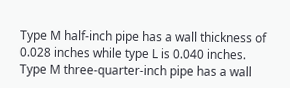Type M half-inch pipe has a wall thickness of 0.028 inches while type L is 0.040 inches. Type M three-quarter-inch pipe has a wall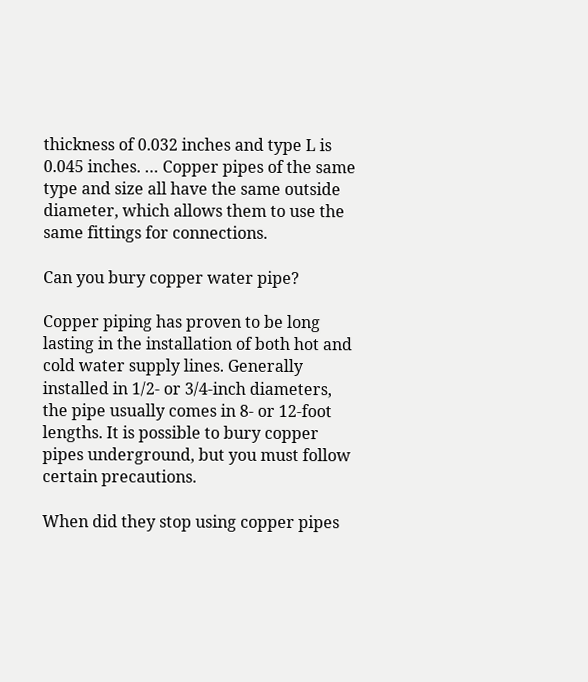thickness of 0.032 inches and type L is 0.045 inches. … Copper pipes of the same type and size all have the same outside diameter, which allows them to use the same fittings for connections.

Can you bury copper water pipe?

Copper piping has proven to be long lasting in the installation of both hot and cold water supply lines. Generally installed in 1/2- or 3/4-inch diameters, the pipe usually comes in 8- or 12-foot lengths. It is possible to bury copper pipes underground, but you must follow certain precautions.

When did they stop using copper pipes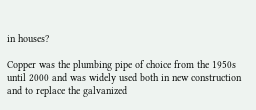in houses?

Copper was the plumbing pipe of choice from the 1950s until 2000 and was widely used both in new construction and to replace the galvanized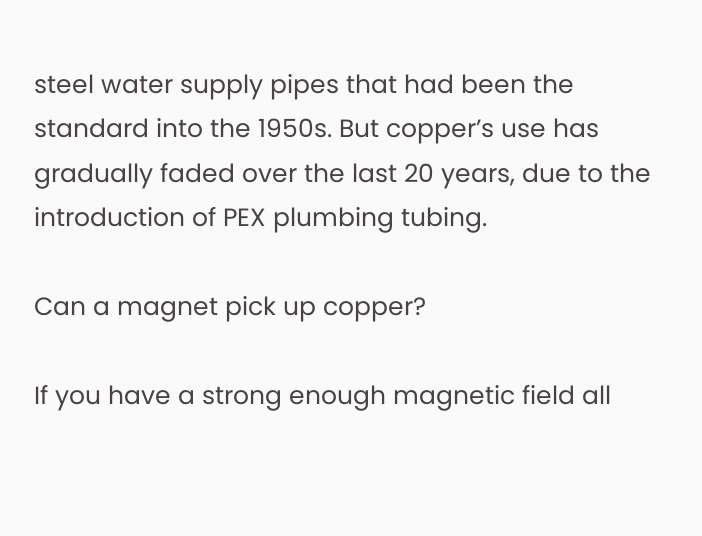steel water supply pipes that had been the standard into the 1950s. But copper’s use has gradually faded over the last 20 years, due to the introduction of PEX plumbing tubing.

Can a magnet pick up copper?

If you have a strong enough magnetic field all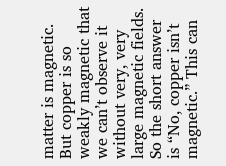matter is magnetic. But copper is so weakly magnetic that we can’t observe it without very, very large magnetic fields. So the short answer is “No, copper isn’t magnetic.” This can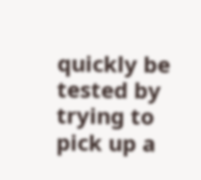quickly be tested by trying to pick up a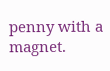penny with a magnet.